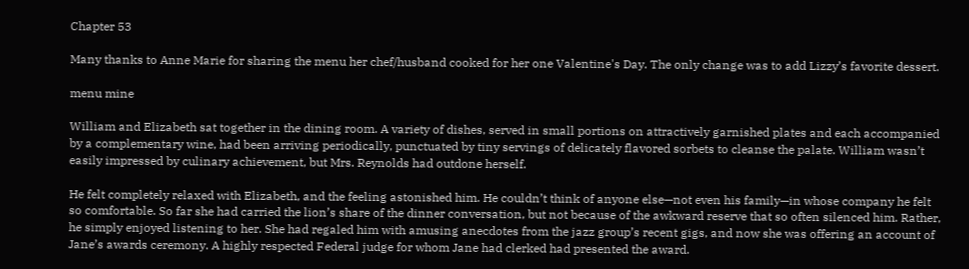Chapter 53

Many thanks to Anne Marie for sharing the menu her chef/husband cooked for her one Valentine's Day. The only change was to add Lizzy’s favorite dessert.

menu mine

William and Elizabeth sat together in the dining room. A variety of dishes, served in small portions on attractively garnished plates and each accompanied by a complementary wine, had been arriving periodically, punctuated by tiny servings of delicately flavored sorbets to cleanse the palate. William wasn’t easily impressed by culinary achievement, but Mrs. Reynolds had outdone herself.

He felt completely relaxed with Elizabeth, and the feeling astonished him. He couldn’t think of anyone else—not even his family—in whose company he felt so comfortable. So far she had carried the lion’s share of the dinner conversation, but not because of the awkward reserve that so often silenced him. Rather, he simply enjoyed listening to her. She had regaled him with amusing anecdotes from the jazz group’s recent gigs, and now she was offering an account of Jane’s awards ceremony. A highly respected Federal judge for whom Jane had clerked had presented the award.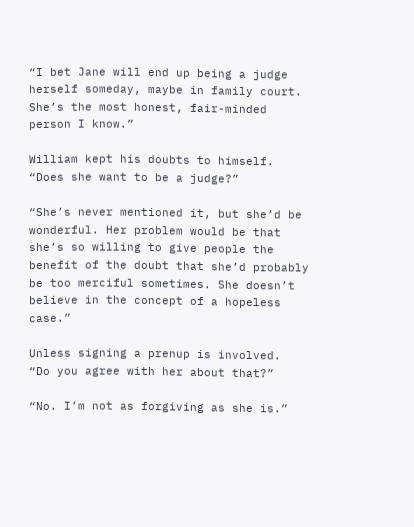“I bet Jane will end up being a judge herself someday, maybe in family court. She’s the most honest, fair-minded person I know.”

William kept his doubts to himself. “Does she want to be a judge?”

“She’s never mentioned it, but she’d be wonderful. Her problem would be that she’s so willing to give people the benefit of the doubt that she’d probably be too merciful sometimes. She doesn’t believe in the concept of a hopeless case.”

Unless signing a prenup is involved.  “Do you agree with her about that?”

“No. I’m not as forgiving as she is.”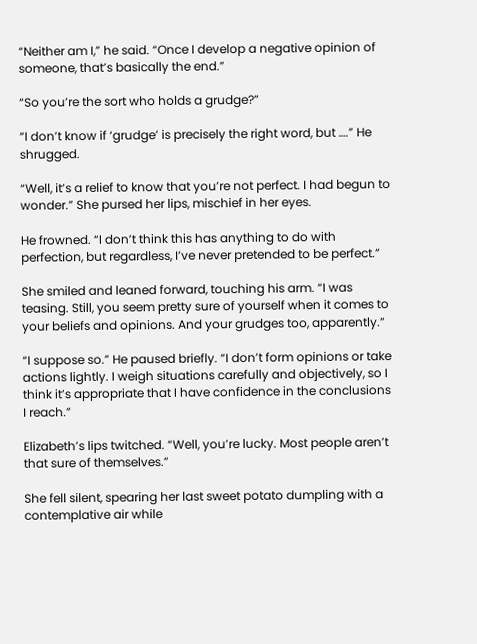“Neither am I,” he said. “Once I develop a negative opinion of someone, that’s basically the end.”

“So you’re the sort who holds a grudge?”

“I don’t know if ‘grudge’ is precisely the right word, but ….” He shrugged.

“Well, it’s a relief to know that you’re not perfect. I had begun to wonder.” She pursed her lips, mischief in her eyes.

He frowned. “I don’t think this has anything to do with perfection, but regardless, I’ve never pretended to be perfect.”

She smiled and leaned forward, touching his arm. “I was teasing. Still, you seem pretty sure of yourself when it comes to your beliefs and opinions. And your grudges too, apparently.”

“I suppose so.” He paused briefly. “I don’t form opinions or take actions lightly. I weigh situations carefully and objectively, so I think it’s appropriate that I have confidence in the conclusions I reach.”

Elizabeth’s lips twitched. “Well, you’re lucky. Most people aren’t that sure of themselves.”

She fell silent, spearing her last sweet potato dumpling with a contemplative air while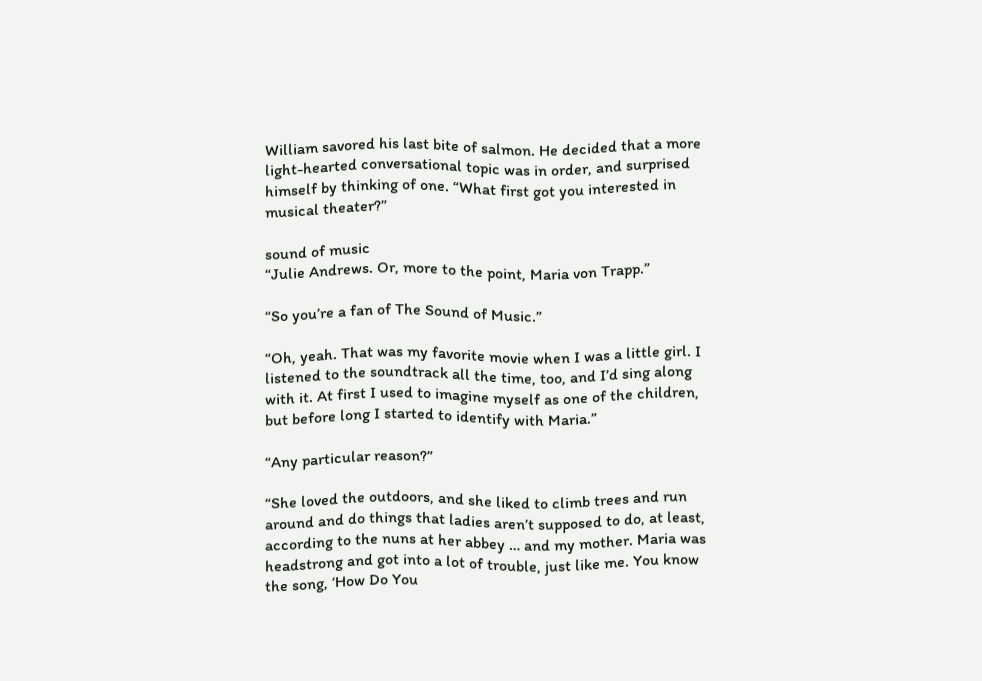William savored his last bite of salmon. He decided that a more light-hearted conversational topic was in order, and surprised himself by thinking of one. “What first got you interested in musical theater?”

sound of music
“Julie Andrews. Or, more to the point, Maria von Trapp.”

“So you’re a fan of The Sound of Music.”

“Oh, yeah. That was my favorite movie when I was a little girl. I listened to the soundtrack all the time, too, and I’d sing along with it. At first I used to imagine myself as one of the children, but before long I started to identify with Maria.”

“Any particular reason?”

“She loved the outdoors, and she liked to climb trees and run around and do things that ladies aren’t supposed to do, at least, according to the nuns at her abbey … and my mother. Maria was headstrong and got into a lot of trouble, just like me. You know the song, ‘How Do You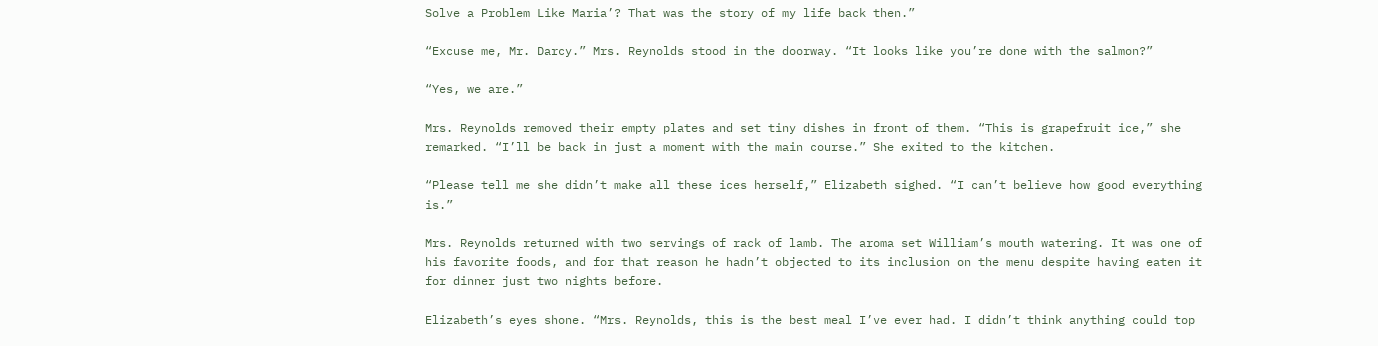Solve a Problem Like Maria’? That was the story of my life back then.”

“Excuse me, Mr. Darcy.” Mrs. Reynolds stood in the doorway. “It looks like you’re done with the salmon?”

“Yes, we are.”

Mrs. Reynolds removed their empty plates and set tiny dishes in front of them. “This is grapefruit ice,” she remarked. “I’ll be back in just a moment with the main course.” She exited to the kitchen.

“Please tell me she didn’t make all these ices herself,” Elizabeth sighed. “I can’t believe how good everything is.”

Mrs. Reynolds returned with two servings of rack of lamb. The aroma set William’s mouth watering. It was one of his favorite foods, and for that reason he hadn’t objected to its inclusion on the menu despite having eaten it for dinner just two nights before.

Elizabeth’s eyes shone. “Mrs. Reynolds, this is the best meal I’ve ever had. I didn’t think anything could top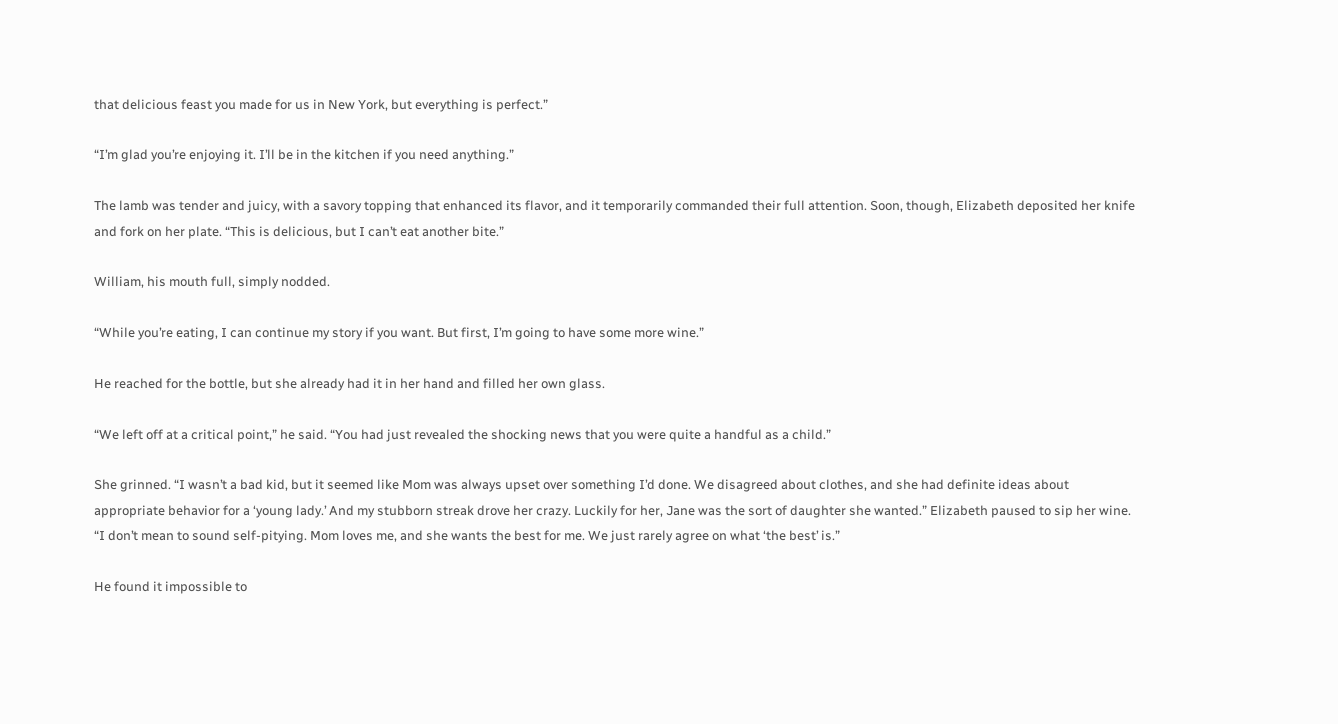that delicious feast you made for us in New York, but everything is perfect.”

“I’m glad you’re enjoying it. I’ll be in the kitchen if you need anything.”

The lamb was tender and juicy, with a savory topping that enhanced its flavor, and it temporarily commanded their full attention. Soon, though, Elizabeth deposited her knife and fork on her plate. “This is delicious, but I can’t eat another bite.”

William, his mouth full, simply nodded.

“While you’re eating, I can continue my story if you want. But first, I’m going to have some more wine.”

He reached for the bottle, but she already had it in her hand and filled her own glass.

“We left off at a critical point,” he said. “You had just revealed the shocking news that you were quite a handful as a child.”

She grinned. “I wasn’t a bad kid, but it seemed like Mom was always upset over something I’d done. We disagreed about clothes, and she had definite ideas about appropriate behavior for a ‘young lady.’ And my stubborn streak drove her crazy. Luckily for her, Jane was the sort of daughter she wanted.” Elizabeth paused to sip her wine. “I don’t mean to sound self-pitying. Mom loves me, and she wants the best for me. We just rarely agree on what ‘the best’ is.”

He found it impossible to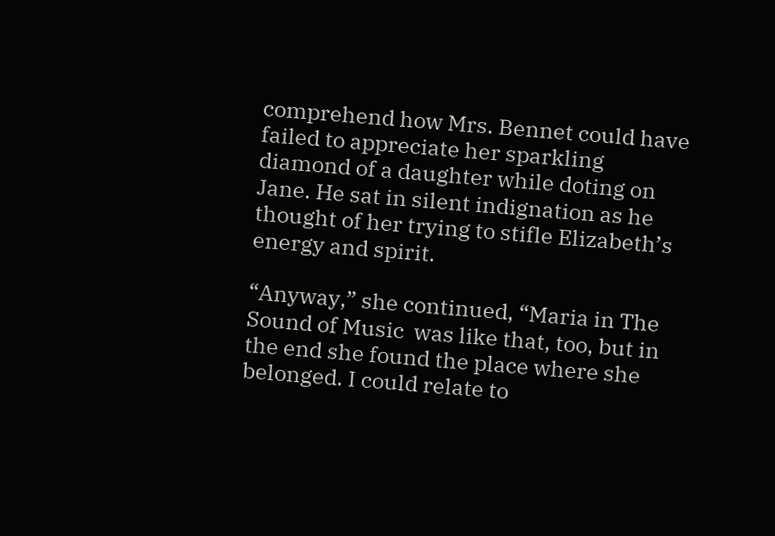comprehend how Mrs. Bennet could have failed to appreciate her sparkling diamond of a daughter while doting on Jane. He sat in silent indignation as he thought of her trying to stifle Elizabeth’s energy and spirit.

“Anyway,” she continued, “Maria in The Sound of Music  was like that, too, but in the end she found the place where she belonged. I could relate to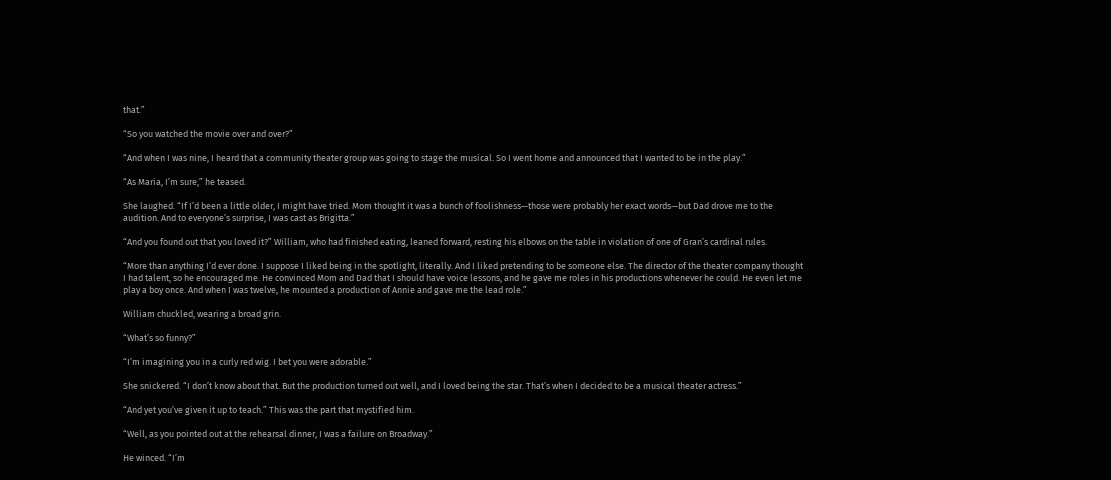that.”

“So you watched the movie over and over?”

“And when I was nine, I heard that a community theater group was going to stage the musical. So I went home and announced that I wanted to be in the play.”

“As Maria, I’m sure,” he teased.

She laughed. “If I’d been a little older, I might have tried. Mom thought it was a bunch of foolishness—those were probably her exact words—but Dad drove me to the audition. And to everyone’s surprise, I was cast as Brigitta.”

“And you found out that you loved it?” William, who had finished eating, leaned forward, resting his elbows on the table in violation of one of Gran’s cardinal rules.

“More than anything I’d ever done. I suppose I liked being in the spotlight, literally. And I liked pretending to be someone else. The director of the theater company thought I had talent, so he encouraged me. He convinced Mom and Dad that I should have voice lessons, and he gave me roles in his productions whenever he could. He even let me play a boy once. And when I was twelve, he mounted a production of Annie and gave me the lead role.”

William chuckled, wearing a broad grin.

“What’s so funny?”

“I’m imagining you in a curly red wig. I bet you were adorable.”

She snickered. “I don’t know about that. But the production turned out well, and I loved being the star. That’s when I decided to be a musical theater actress.”

“And yet you’ve given it up to teach.” This was the part that mystified him.

“Well, as you pointed out at the rehearsal dinner, I was a failure on Broadway.”

He winced. “I’m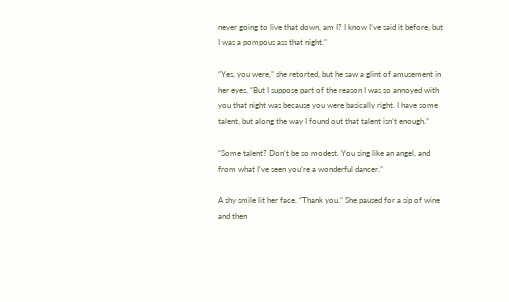never going to live that down, am I? I know I’ve said it before, but I was a pompous ass that night.”

“Yes, you were,” she retorted, but he saw a glint of amusement in her eyes. “But I suppose part of the reason I was so annoyed with you that night was because you were basically right. I have some talent, but along the way I found out that talent isn’t enough.”

“Some talent? Don’t be so modest. You sing like an angel, and from what I’ve seen you’re a wonderful dancer.”

A shy smile lit her face. “Thank you.” She paused for a sip of wine and then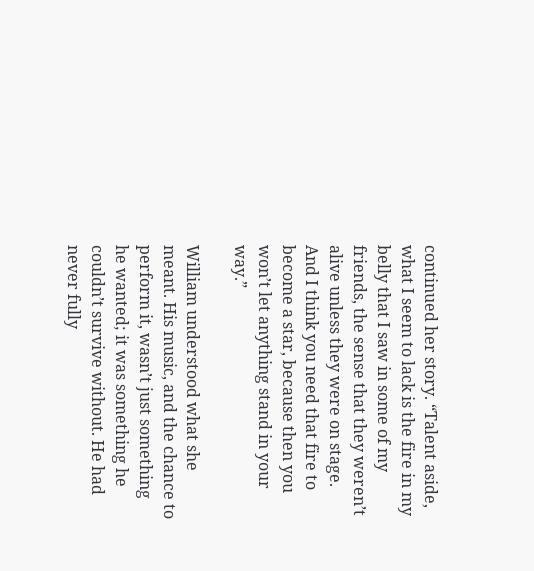continued her story. “Talent aside, what I seem to lack is the fire in my belly that I saw in some of my friends, the sense that they weren’t alive unless they were on stage. And I think you need that fire to become a star, because then you won’t let anything stand in your way.”

William understood what she meant. His music, and the chance to perform it, wasn’t just something he wanted; it was something he couldn’t survive without. He had never fully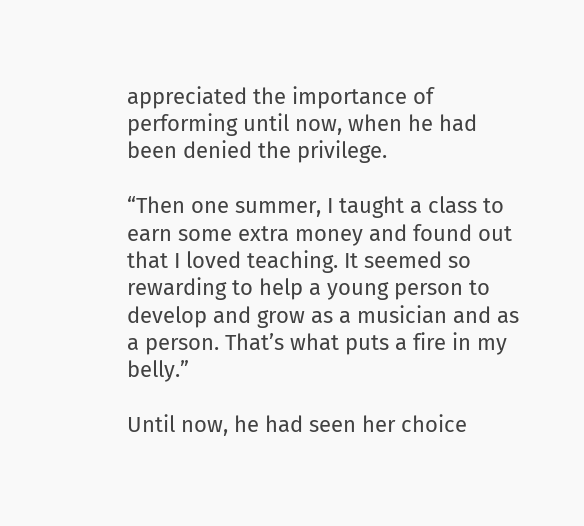appreciated the importance of performing until now, when he had been denied the privilege.

“Then one summer, I taught a class to earn some extra money and found out that I loved teaching. It seemed so rewarding to help a young person to develop and grow as a musician and as a person. That’s what puts a fire in my belly.”

Until now, he had seen her choice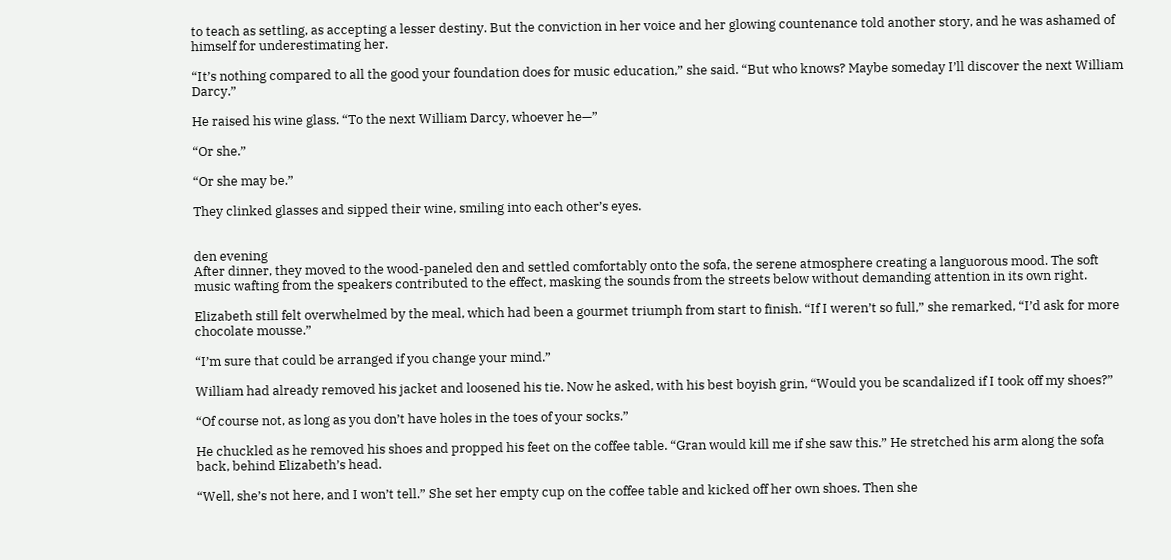to teach as settling, as accepting a lesser destiny. But the conviction in her voice and her glowing countenance told another story, and he was ashamed of himself for underestimating her.

“It’s nothing compared to all the good your foundation does for music education,” she said. “But who knows? Maybe someday I’ll discover the next William Darcy.”

He raised his wine glass. “To the next William Darcy, whoever he—”

“Or she.”

“Or she may be.”

They clinked glasses and sipped their wine, smiling into each other’s eyes.


den evening
After dinner, they moved to the wood-paneled den and settled comfortably onto the sofa, the serene atmosphere creating a languorous mood. The soft music wafting from the speakers contributed to the effect, masking the sounds from the streets below without demanding attention in its own right.

Elizabeth still felt overwhelmed by the meal, which had been a gourmet triumph from start to finish. “If I weren’t so full,” she remarked, “I’d ask for more chocolate mousse.”

“I’m sure that could be arranged if you change your mind.”

William had already removed his jacket and loosened his tie. Now he asked, with his best boyish grin, “Would you be scandalized if I took off my shoes?”

“Of course not, as long as you don’t have holes in the toes of your socks.”

He chuckled as he removed his shoes and propped his feet on the coffee table. “Gran would kill me if she saw this.” He stretched his arm along the sofa back, behind Elizabeth’s head.

“Well, she’s not here, and I won’t tell.” She set her empty cup on the coffee table and kicked off her own shoes. Then she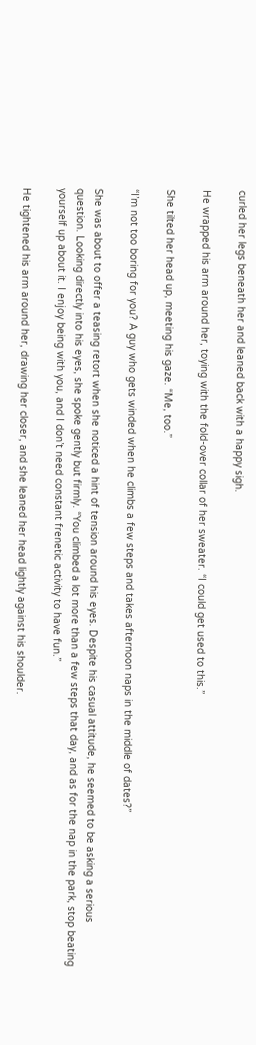curled her legs beneath her and leaned back with a happy sigh.

He wrapped his arm around her, toying with the fold-over collar of her sweater. “I could get used to this.”

She tilted her head up, meeting his gaze. “Me, too.”

“I’m not too boring for you? A guy who gets winded when he climbs a few steps and takes afternoon naps in the middle of dates?”

She was about to offer a teasing retort when she noticed a hint of tension around his eyes. Despite his casual attitude, he seemed to be asking a serious question. Looking directly into his eyes, she spoke gently but firmly. “You climbed a lot more than a few steps that day, and as for the nap in the park, stop beating yourself up about it. I enjoy being with you, and I don’t need constant frenetic activity to have fun.”

He tightened his arm around her, drawing her closer, and she leaned her head lightly against his shoulder.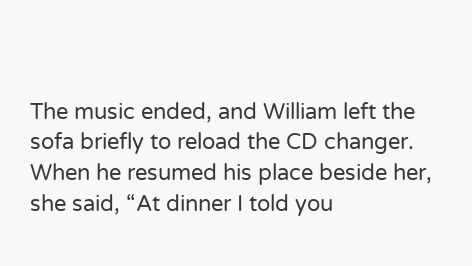The music ended, and William left the sofa briefly to reload the CD changer. When he resumed his place beside her, she said, “At dinner I told you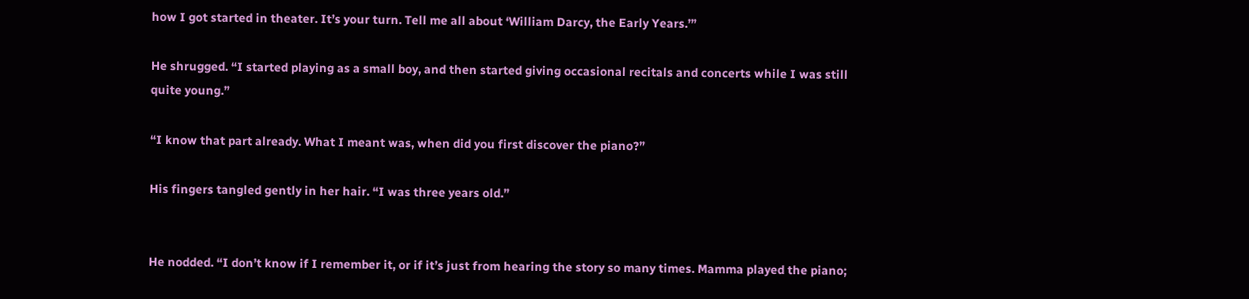how I got started in theater. It’s your turn. Tell me all about ‘William Darcy, the Early Years.’”

He shrugged. “I started playing as a small boy, and then started giving occasional recitals and concerts while I was still quite young.”

“I know that part already. What I meant was, when did you first discover the piano?”

His fingers tangled gently in her hair. “I was three years old.”


He nodded. “I don’t know if I remember it, or if it’s just from hearing the story so many times. Mamma played the piano;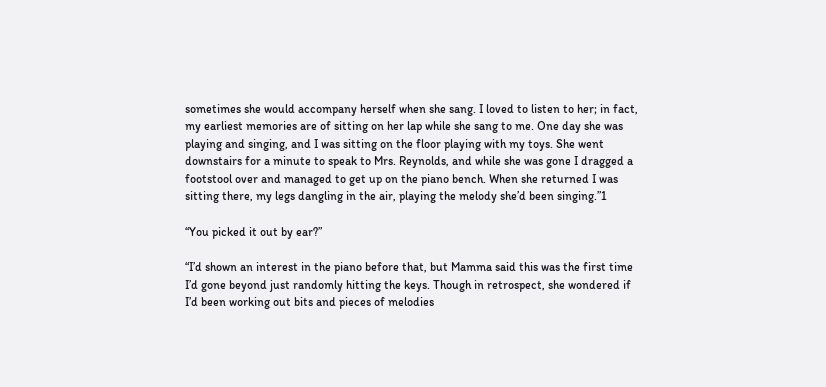sometimes she would accompany herself when she sang. I loved to listen to her; in fact, my earliest memories are of sitting on her lap while she sang to me. One day she was playing and singing, and I was sitting on the floor playing with my toys. She went downstairs for a minute to speak to Mrs. Reynolds, and while she was gone I dragged a footstool over and managed to get up on the piano bench. When she returned I was sitting there, my legs dangling in the air, playing the melody she’d been singing.”1

“You picked it out by ear?”

“I’d shown an interest in the piano before that, but Mamma said this was the first time I’d gone beyond just randomly hitting the keys. Though in retrospect, she wondered if I’d been working out bits and pieces of melodies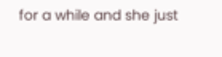for a while and she just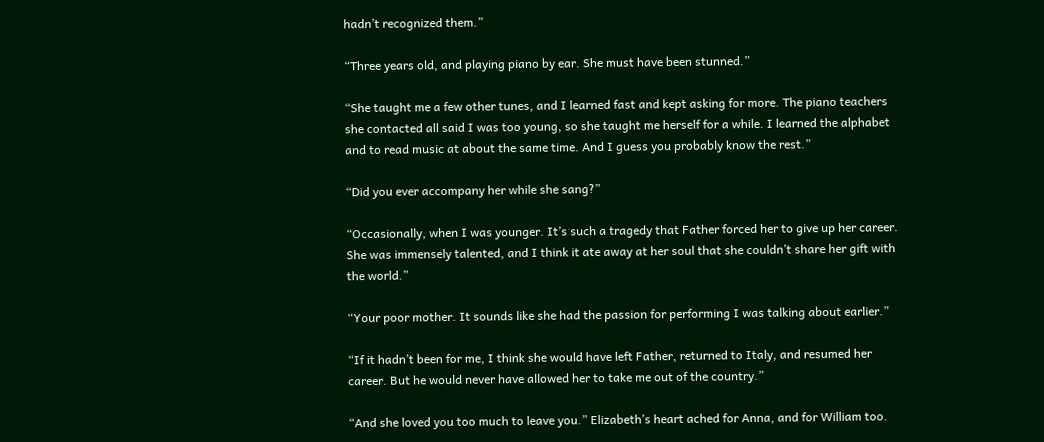hadn’t recognized them.”

“Three years old, and playing piano by ear. She must have been stunned.”

“She taught me a few other tunes, and I learned fast and kept asking for more. The piano teachers she contacted all said I was too young, so she taught me herself for a while. I learned the alphabet and to read music at about the same time. And I guess you probably know the rest.”

“Did you ever accompany her while she sang?”

“Occasionally, when I was younger. It’s such a tragedy that Father forced her to give up her career. She was immensely talented, and I think it ate away at her soul that she couldn’t share her gift with the world.”

“Your poor mother. It sounds like she had the passion for performing I was talking about earlier.”

“If it hadn’t been for me, I think she would have left Father, returned to Italy, and resumed her career. But he would never have allowed her to take me out of the country.”

“And she loved you too much to leave you.” Elizabeth’s heart ached for Anna, and for William too.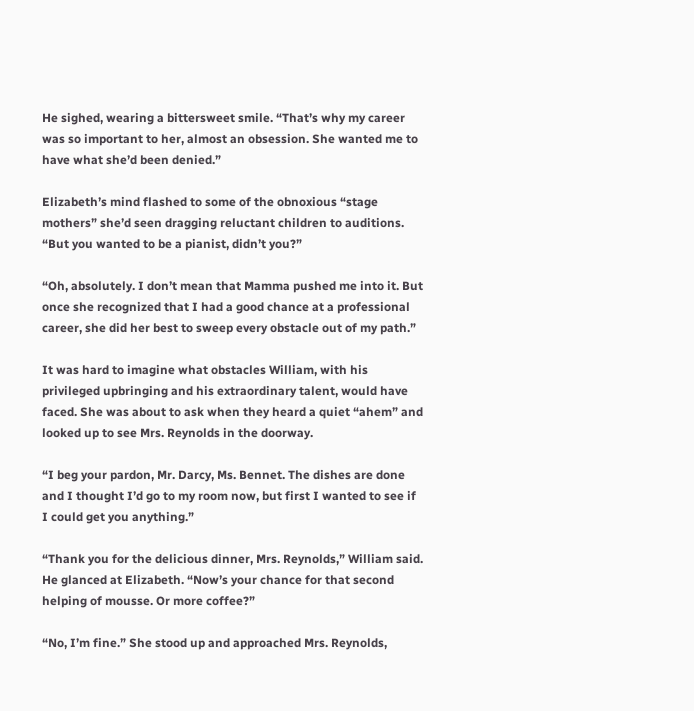He sighed, wearing a bittersweet smile. “That’s why my career was so important to her, almost an obsession. She wanted me to have what she’d been denied.”

Elizabeth’s mind flashed to some of the obnoxious “stage mothers” she’d seen dragging reluctant children to auditions. “But you wanted to be a pianist, didn’t you?”

“Oh, absolutely. I don’t mean that Mamma pushed me into it. But once she recognized that I had a good chance at a professional career, she did her best to sweep every obstacle out of my path.”

It was hard to imagine what obstacles William, with his privileged upbringing and his extraordinary talent, would have faced. She was about to ask when they heard a quiet “ahem” and looked up to see Mrs. Reynolds in the doorway.

“I beg your pardon, Mr. Darcy, Ms. Bennet. The dishes are done and I thought I’d go to my room now, but first I wanted to see if I could get you anything.”

“Thank you for the delicious dinner, Mrs. Reynolds,” William said. He glanced at Elizabeth. “Now’s your chance for that second helping of mousse. Or more coffee?”

“No, I’m fine.” She stood up and approached Mrs. Reynolds,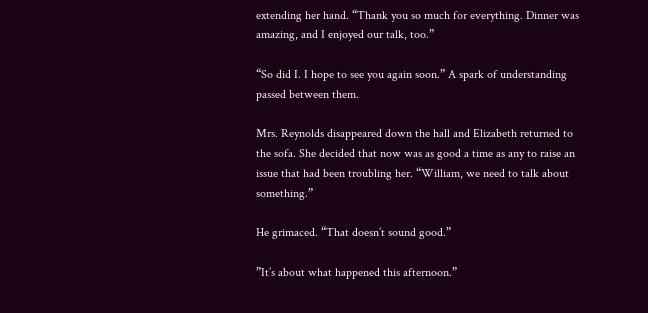extending her hand. “Thank you so much for everything. Dinner was amazing, and I enjoyed our talk, too.”

“So did I. I hope to see you again soon.” A spark of understanding passed between them.

Mrs. Reynolds disappeared down the hall and Elizabeth returned to the sofa. She decided that now was as good a time as any to raise an issue that had been troubling her. “William, we need to talk about something.”

He grimaced. “That doesn’t sound good.”

”It’s about what happened this afternoon.”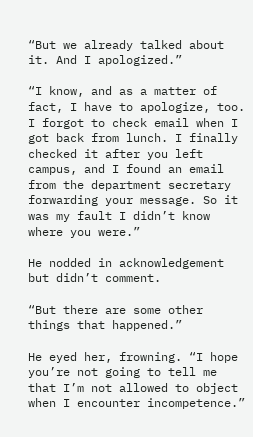“But we already talked about it. And I apologized.”

“I know, and as a matter of fact, I have to apologize, too. I forgot to check email when I got back from lunch. I finally checked it after you left campus, and I found an email from the department secretary forwarding your message. So it was my fault I didn’t know where you were.”

He nodded in acknowledgement but didn’t comment.

“But there are some other things that happened.”

He eyed her, frowning. “I hope you’re not going to tell me that I’m not allowed to object when I encounter incompetence.”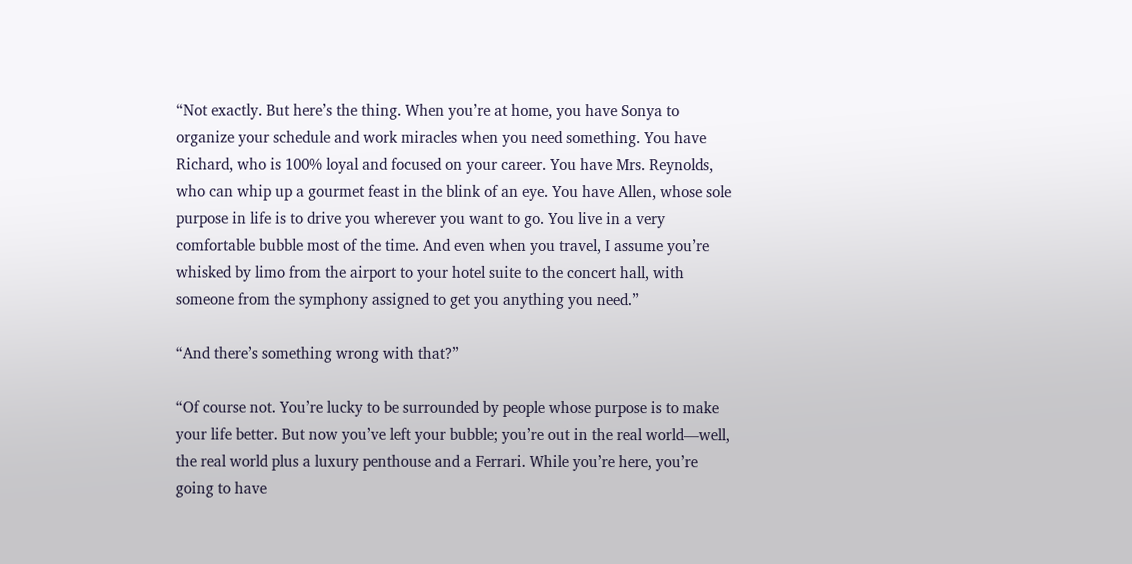“Not exactly. But here’s the thing. When you’re at home, you have Sonya to organize your schedule and work miracles when you need something. You have Richard, who is 100% loyal and focused on your career. You have Mrs. Reynolds, who can whip up a gourmet feast in the blink of an eye. You have Allen, whose sole purpose in life is to drive you wherever you want to go. You live in a very comfortable bubble most of the time. And even when you travel, I assume you’re whisked by limo from the airport to your hotel suite to the concert hall, with someone from the symphony assigned to get you anything you need.”

“And there’s something wrong with that?”

“Of course not. You’re lucky to be surrounded by people whose purpose is to make your life better. But now you’ve left your bubble; you’re out in the real world—well, the real world plus a luxury penthouse and a Ferrari. While you’re here, you’re going to have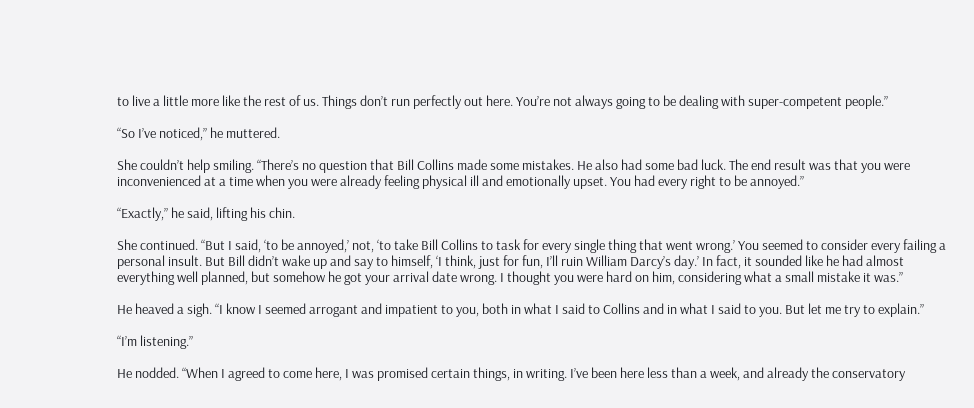to live a little more like the rest of us. Things don’t run perfectly out here. You’re not always going to be dealing with super-competent people.”

“So I’ve noticed,” he muttered.

She couldn’t help smiling. “There’s no question that Bill Collins made some mistakes. He also had some bad luck. The end result was that you were inconvenienced at a time when you were already feeling physical ill and emotionally upset. You had every right to be annoyed.”

“Exactly,” he said, lifting his chin.

She continued. “But I said, ‘to be annoyed,’ not, ‘to take Bill Collins to task for every single thing that went wrong.’ You seemed to consider every failing a personal insult. But Bill didn’t wake up and say to himself, ‘I think, just for fun, I’ll ruin William Darcy’s day.’ In fact, it sounded like he had almost everything well planned, but somehow he got your arrival date wrong. I thought you were hard on him, considering what a small mistake it was.”

He heaved a sigh. “I know I seemed arrogant and impatient to you, both in what I said to Collins and in what I said to you. But let me try to explain.”

“I’m listening.”

He nodded. “When I agreed to come here, I was promised certain things, in writing. I’ve been here less than a week, and already the conservatory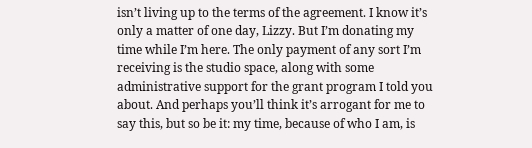isn’t living up to the terms of the agreement. I know it’s only a matter of one day, Lizzy. But I’m donating my time while I’m here. The only payment of any sort I’m receiving is the studio space, along with some administrative support for the grant program I told you about. And perhaps you’ll think it’s arrogant for me to say this, but so be it: my time, because of who I am, is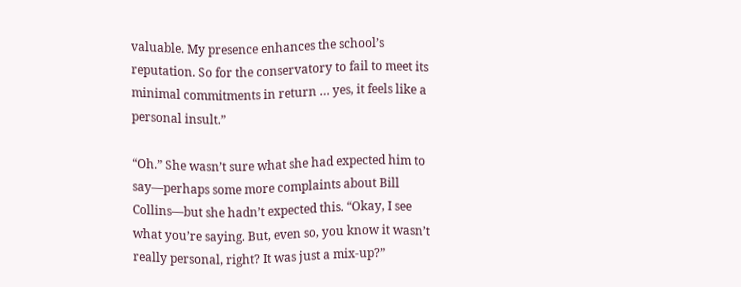valuable. My presence enhances the school’s reputation. So for the conservatory to fail to meet its minimal commitments in return … yes, it feels like a personal insult.”

“Oh.” She wasn’t sure what she had expected him to say—perhaps some more complaints about Bill Collins—but she hadn’t expected this. “Okay, I see what you’re saying. But, even so, you know it wasn’t really personal, right? It was just a mix-up?”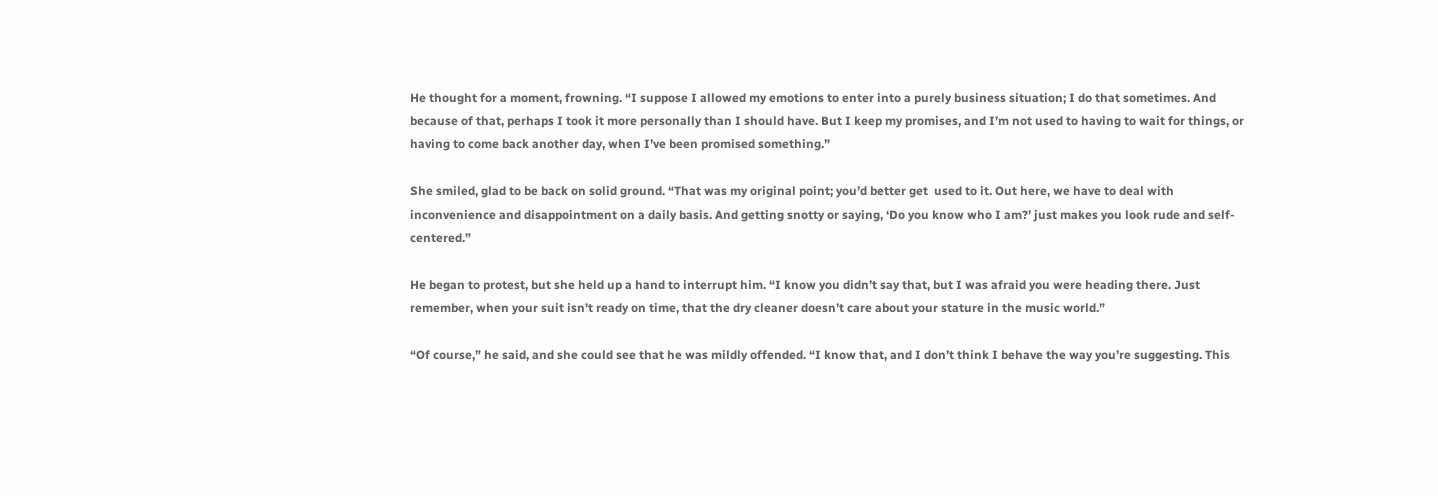He thought for a moment, frowning. “I suppose I allowed my emotions to enter into a purely business situation; I do that sometimes. And because of that, perhaps I took it more personally than I should have. But I keep my promises, and I’m not used to having to wait for things, or having to come back another day, when I’ve been promised something.”

She smiled, glad to be back on solid ground. “That was my original point; you’d better get  used to it. Out here, we have to deal with inconvenience and disappointment on a daily basis. And getting snotty or saying, ‘Do you know who I am?’ just makes you look rude and self-centered.”

He began to protest, but she held up a hand to interrupt him. “I know you didn’t say that, but I was afraid you were heading there. Just remember, when your suit isn’t ready on time, that the dry cleaner doesn’t care about your stature in the music world.”

“Of course,” he said, and she could see that he was mildly offended. “I know that, and I don’t think I behave the way you’re suggesting. This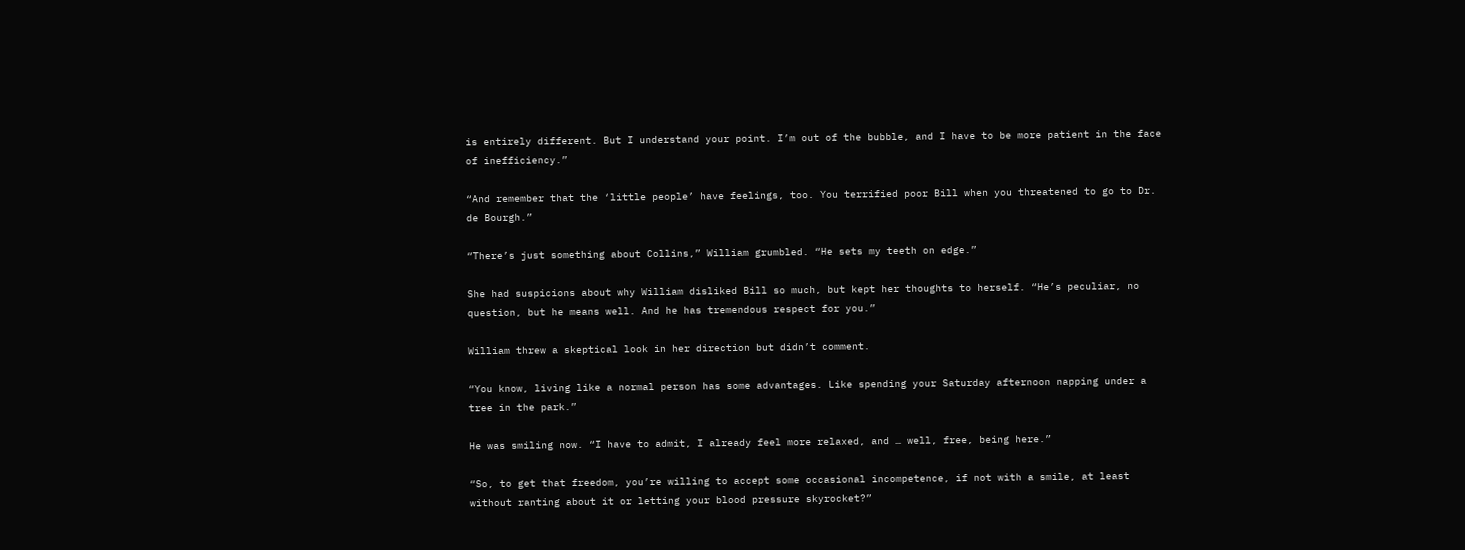is entirely different. But I understand your point. I’m out of the bubble, and I have to be more patient in the face of inefficiency.”

“And remember that the ‘little people’ have feelings, too. You terrified poor Bill when you threatened to go to Dr. de Bourgh.”

“There’s just something about Collins,” William grumbled. “He sets my teeth on edge.”

She had suspicions about why William disliked Bill so much, but kept her thoughts to herself. “He’s peculiar, no question, but he means well. And he has tremendous respect for you.”

William threw a skeptical look in her direction but didn’t comment.

“You know, living like a normal person has some advantages. Like spending your Saturday afternoon napping under a tree in the park.”

He was smiling now. “I have to admit, I already feel more relaxed, and … well, free, being here.”

“So, to get that freedom, you’re willing to accept some occasional incompetence, if not with a smile, at least without ranting about it or letting your blood pressure skyrocket?”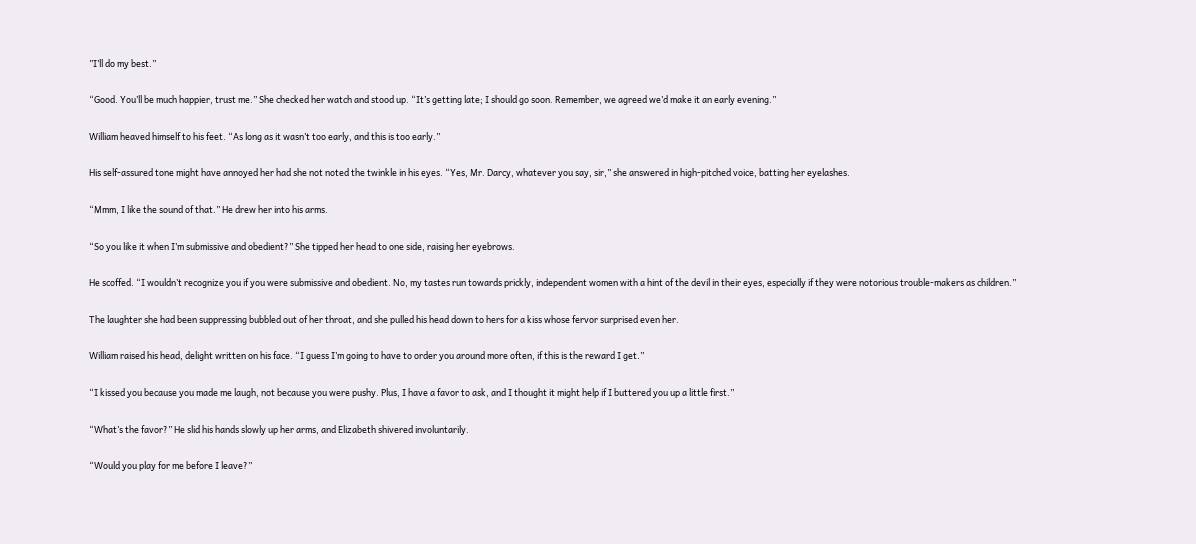”I’ll do my best.”

“Good. You’ll be much happier, trust me.” She checked her watch and stood up. “It’s getting late; I should go soon. Remember, we agreed we’d make it an early evening.”

William heaved himself to his feet. “As long as it wasn’t too early, and this is too early.”

His self-assured tone might have annoyed her had she not noted the twinkle in his eyes. “Yes, Mr. Darcy, whatever you say, sir,” she answered in high-pitched voice, batting her eyelashes.

“Mmm, I like the sound of that.” He drew her into his arms.

“So you like it when I’m submissive and obedient?” She tipped her head to one side, raising her eyebrows.

He scoffed. “I wouldn’t recognize you if you were submissive and obedient. No, my tastes run towards prickly, independent women with a hint of the devil in their eyes, especially if they were notorious trouble-makers as children.”

The laughter she had been suppressing bubbled out of her throat, and she pulled his head down to hers for a kiss whose fervor surprised even her.

William raised his head, delight written on his face. “I guess I’m going to have to order you around more often, if this is the reward I get.”

“I kissed you because you made me laugh, not because you were pushy. Plus, I have a favor to ask, and I thought it might help if I buttered you up a little first.”

“What’s the favor?” He slid his hands slowly up her arms, and Elizabeth shivered involuntarily.

“Would you play for me before I leave?”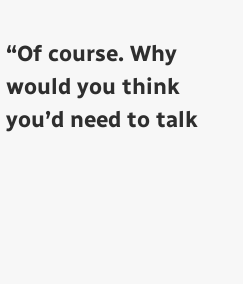“Of course. Why would you think you’d need to talk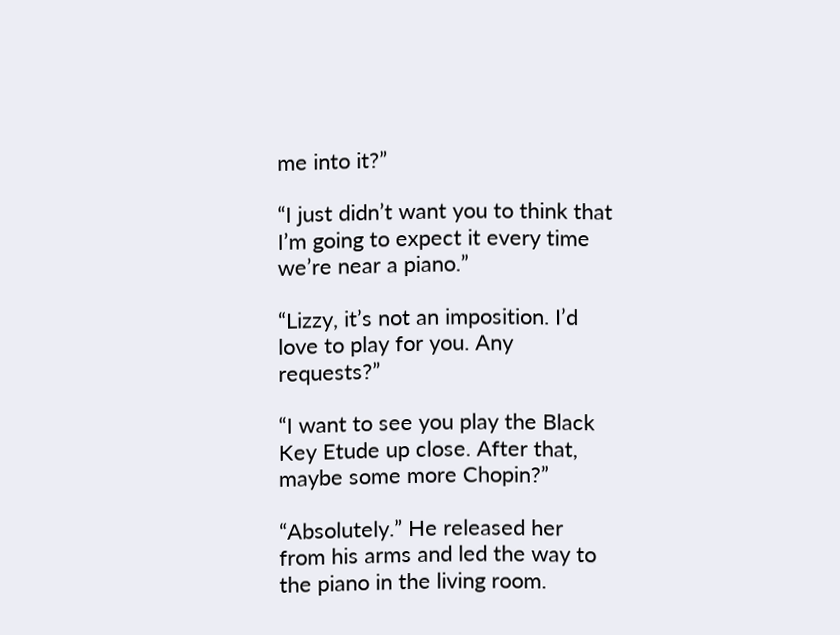me into it?”

“I just didn’t want you to think that I’m going to expect it every time we’re near a piano.”

“Lizzy, it’s not an imposition. I’d love to play for you. Any requests?”

“I want to see you play the Black Key Etude up close. After that, maybe some more Chopin?”

“Absolutely.” He released her from his arms and led the way to the piano in the living room.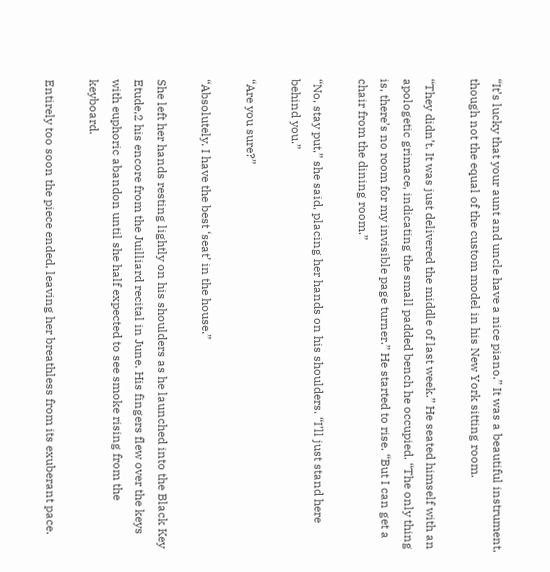“It’s lucky that your aunt and uncle have a nice piano.” It was a beautiful instrument, though not the equal of the custom model in his New York sitting room.

“They didn’t. It was just delivered the middle of last week.” He seated himself with an apologetic grimace, indicating the small padded bench he occupied. “The only thing is, there’s no room for my invisible page turner.” He started to rise. “But I can get a chair from the dining room.”

“No, stay put,” she said, placing her hands on his shoulders. “I’ll just stand here behind you.”

“Are you sure?”

“Absolutely. I have the best ‘seat’ in the house.”

She left her hands resting lightly on his shoulders as he launched into the Black Key Etude,2 his encore from the Juilliard recital in June. His fingers flew over the keys with euphoric abandon until she half expected to see smoke rising from the keyboard.

Entirely too soon the piece ended, leaving her breathless from its exuberant pace.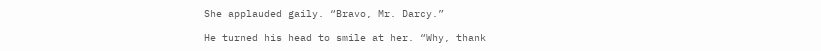She applauded gaily. “Bravo, Mr. Darcy.”

He turned his head to smile at her. “Why, thank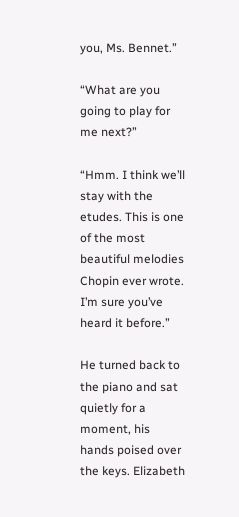you, Ms. Bennet.”

“What are you going to play for me next?”

“Hmm. I think we’ll stay with the etudes. This is one of the most beautiful melodies Chopin ever wrote. I’m sure you’ve heard it before.”

He turned back to the piano and sat quietly for a moment, his hands poised over the keys. Elizabeth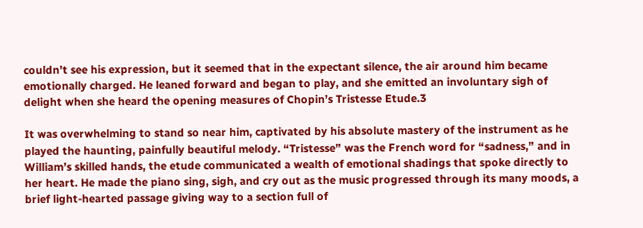couldn’t see his expression, but it seemed that in the expectant silence, the air around him became emotionally charged. He leaned forward and began to play, and she emitted an involuntary sigh of delight when she heard the opening measures of Chopin’s Tristesse Etude.3

It was overwhelming to stand so near him, captivated by his absolute mastery of the instrument as he played the haunting, painfully beautiful melody. “Tristesse” was the French word for “sadness,” and in William’s skilled hands, the etude communicated a wealth of emotional shadings that spoke directly to her heart. He made the piano sing, sigh, and cry out as the music progressed through its many moods, a brief light-hearted passage giving way to a section full of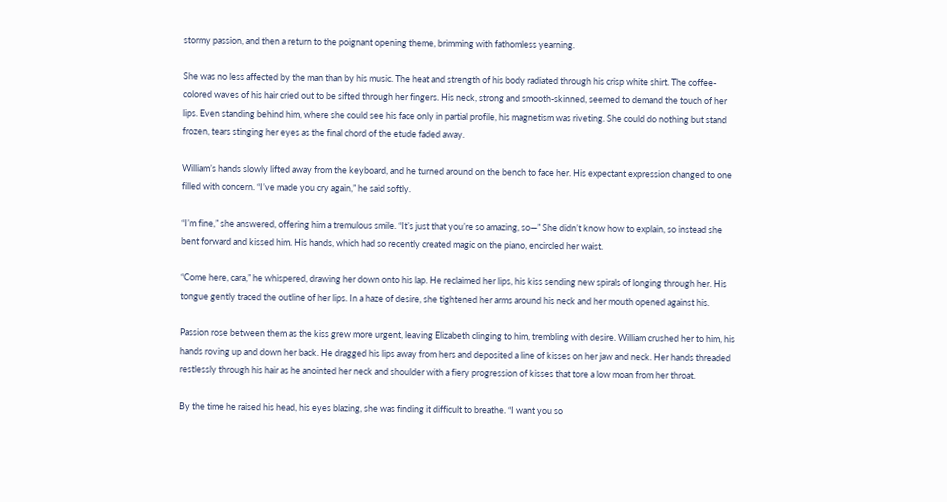stormy passion, and then a return to the poignant opening theme, brimming with fathomless yearning.

She was no less affected by the man than by his music. The heat and strength of his body radiated through his crisp white shirt. The coffee-colored waves of his hair cried out to be sifted through her fingers. His neck, strong and smooth-skinned, seemed to demand the touch of her lips. Even standing behind him, where she could see his face only in partial profile, his magnetism was riveting. She could do nothing but stand frozen, tears stinging her eyes as the final chord of the etude faded away.

William’s hands slowly lifted away from the keyboard, and he turned around on the bench to face her. His expectant expression changed to one filled with concern. “I’ve made you cry again,” he said softly.

“I’m fine,” she answered, offering him a tremulous smile. “It’s just that you’re so amazing, so—” She didn’t know how to explain, so instead she bent forward and kissed him. His hands, which had so recently created magic on the piano, encircled her waist.

“Come here, cara,” he whispered, drawing her down onto his lap. He reclaimed her lips, his kiss sending new spirals of longing through her. His tongue gently traced the outline of her lips. In a haze of desire, she tightened her arms around his neck and her mouth opened against his.

Passion rose between them as the kiss grew more urgent, leaving Elizabeth clinging to him, trembling with desire. William crushed her to him, his hands roving up and down her back. He dragged his lips away from hers and deposited a line of kisses on her jaw and neck. Her hands threaded restlessly through his hair as he anointed her neck and shoulder with a fiery progression of kisses that tore a low moan from her throat.

By the time he raised his head, his eyes blazing, she was finding it difficult to breathe. “I want you so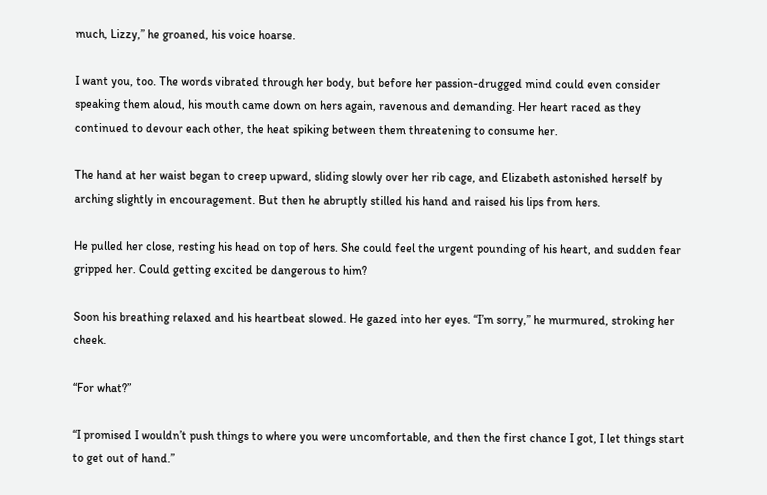much, Lizzy,” he groaned, his voice hoarse.

I want you, too. The words vibrated through her body, but before her passion-drugged mind could even consider speaking them aloud, his mouth came down on hers again, ravenous and demanding. Her heart raced as they continued to devour each other, the heat spiking between them threatening to consume her.

The hand at her waist began to creep upward, sliding slowly over her rib cage, and Elizabeth astonished herself by arching slightly in encouragement. But then he abruptly stilled his hand and raised his lips from hers.

He pulled her close, resting his head on top of hers. She could feel the urgent pounding of his heart, and sudden fear gripped her. Could getting excited be dangerous to him?

Soon his breathing relaxed and his heartbeat slowed. He gazed into her eyes. “I’m sorry,” he murmured, stroking her cheek.

“For what?”

“I promised I wouldn’t push things to where you were uncomfortable, and then the first chance I got, I let things start to get out of hand.”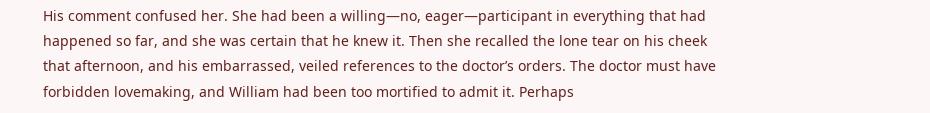His comment confused her. She had been a willing—no, eager—participant in everything that had happened so far, and she was certain that he knew it. Then she recalled the lone tear on his cheek that afternoon, and his embarrassed, veiled references to the doctor’s orders. The doctor must have forbidden lovemaking, and William had been too mortified to admit it. Perhaps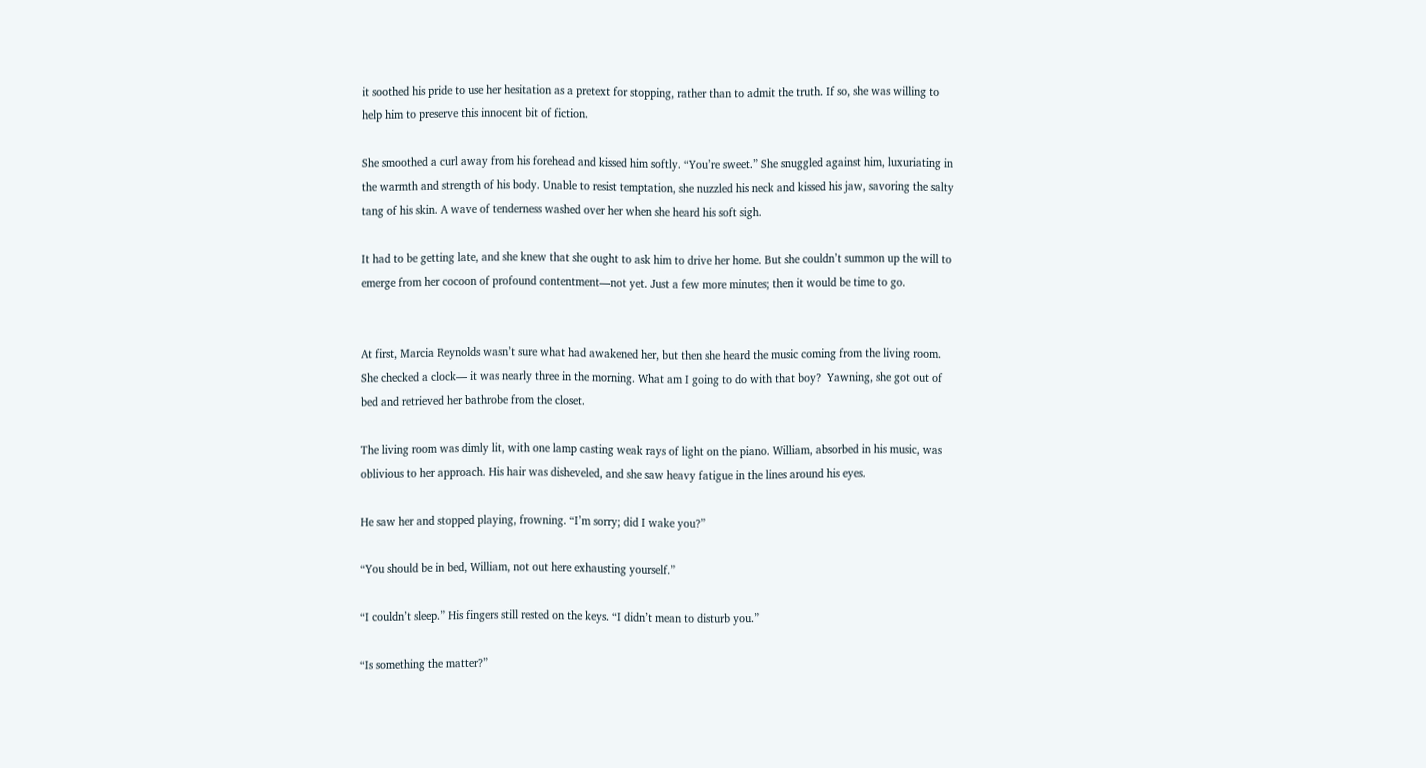it soothed his pride to use her hesitation as a pretext for stopping, rather than to admit the truth. If so, she was willing to help him to preserve this innocent bit of fiction.

She smoothed a curl away from his forehead and kissed him softly. “You’re sweet.” She snuggled against him, luxuriating in the warmth and strength of his body. Unable to resist temptation, she nuzzled his neck and kissed his jaw, savoring the salty tang of his skin. A wave of tenderness washed over her when she heard his soft sigh.

It had to be getting late, and she knew that she ought to ask him to drive her home. But she couldn’t summon up the will to emerge from her cocoon of profound contentment—not yet. Just a few more minutes; then it would be time to go.


At first, Marcia Reynolds wasn’t sure what had awakened her, but then she heard the music coming from the living room. She checked a clock— it was nearly three in the morning. What am I going to do with that boy?  Yawning, she got out of bed and retrieved her bathrobe from the closet.

The living room was dimly lit, with one lamp casting weak rays of light on the piano. William, absorbed in his music, was oblivious to her approach. His hair was disheveled, and she saw heavy fatigue in the lines around his eyes.

He saw her and stopped playing, frowning. “I’m sorry; did I wake you?”

“You should be in bed, William, not out here exhausting yourself.”

“I couldn’t sleep.” His fingers still rested on the keys. “I didn’t mean to disturb you.”

“Is something the matter?”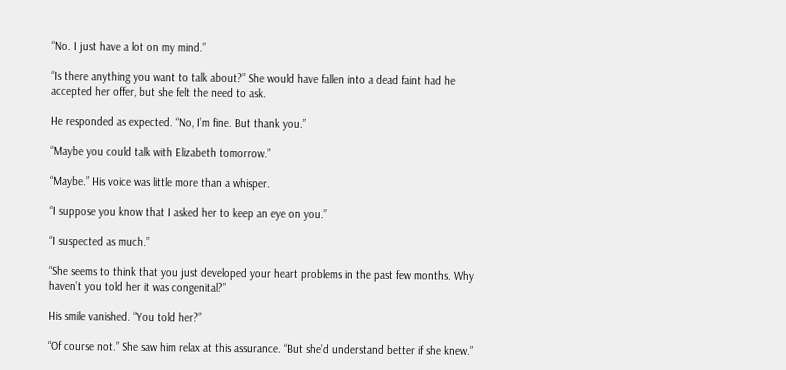“No. I just have a lot on my mind.”

“Is there anything you want to talk about?” She would have fallen into a dead faint had he accepted her offer, but she felt the need to ask.

He responded as expected. “No, I’m fine. But thank you.”

“Maybe you could talk with Elizabeth tomorrow.”

“Maybe.” His voice was little more than a whisper.

“I suppose you know that I asked her to keep an eye on you.”

“I suspected as much.”

“She seems to think that you just developed your heart problems in the past few months. Why haven’t you told her it was congenital?”

His smile vanished. “You told her?”

“Of course not.” She saw him relax at this assurance. “But she’d understand better if she knew.”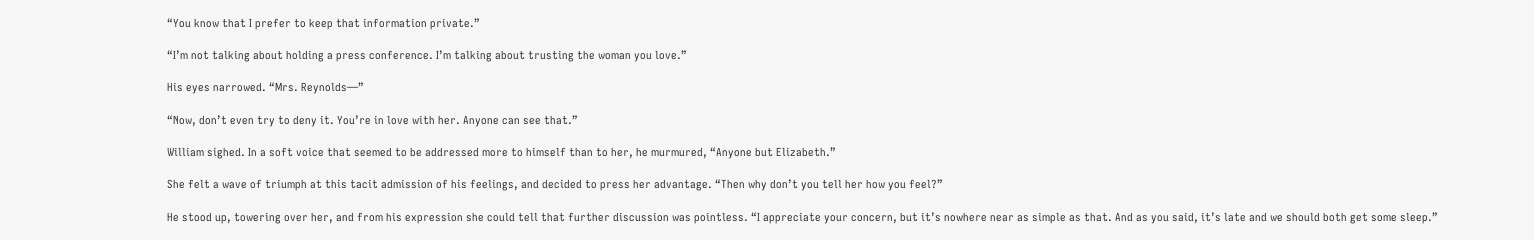“You know that I prefer to keep that information private.”

“I’m not talking about holding a press conference. I’m talking about trusting the woman you love.”

His eyes narrowed. “Mrs. Reynolds—”

“Now, don’t even try to deny it. You’re in love with her. Anyone can see that.”

William sighed. In a soft voice that seemed to be addressed more to himself than to her, he murmured, “Anyone but Elizabeth.”

She felt a wave of triumph at this tacit admission of his feelings, and decided to press her advantage. “Then why don’t you tell her how you feel?”

He stood up, towering over her, and from his expression she could tell that further discussion was pointless. “I appreciate your concern, but it’s nowhere near as simple as that. And as you said, it’s late and we should both get some sleep.”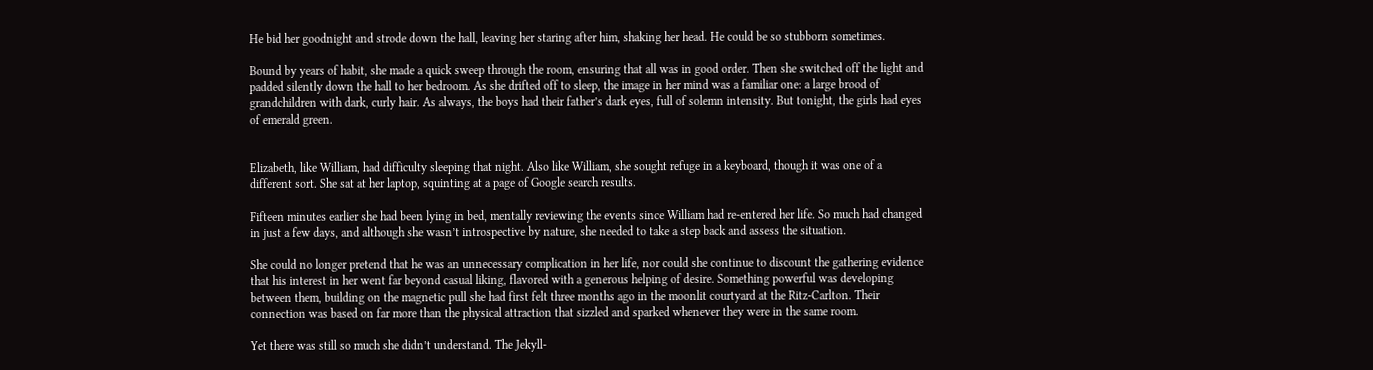He bid her goodnight and strode down the hall, leaving her staring after him, shaking her head. He could be so stubborn sometimes.

Bound by years of habit, she made a quick sweep through the room, ensuring that all was in good order. Then she switched off the light and padded silently down the hall to her bedroom. As she drifted off to sleep, the image in her mind was a familiar one: a large brood of grandchildren with dark, curly hair. As always, the boys had their father’s dark eyes, full of solemn intensity. But tonight, the girls had eyes of emerald green.


Elizabeth, like William, had difficulty sleeping that night. Also like William, she sought refuge in a keyboard, though it was one of a different sort. She sat at her laptop, squinting at a page of Google search results.

Fifteen minutes earlier she had been lying in bed, mentally reviewing the events since William had re-entered her life. So much had changed in just a few days, and although she wasn’t introspective by nature, she needed to take a step back and assess the situation.

She could no longer pretend that he was an unnecessary complication in her life, nor could she continue to discount the gathering evidence that his interest in her went far beyond casual liking, flavored with a generous helping of desire. Something powerful was developing between them, building on the magnetic pull she had first felt three months ago in the moonlit courtyard at the Ritz-Carlton. Their connection was based on far more than the physical attraction that sizzled and sparked whenever they were in the same room.

Yet there was still so much she didn’t understand. The Jekyll-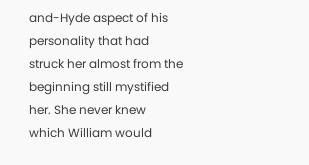and-Hyde aspect of his personality that had struck her almost from the beginning still mystified her. She never knew which William would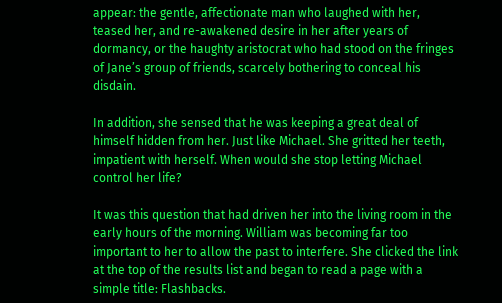appear: the gentle, affectionate man who laughed with her, teased her, and re-awakened desire in her after years of dormancy, or the haughty aristocrat who had stood on the fringes of Jane’s group of friends, scarcely bothering to conceal his disdain.

In addition, she sensed that he was keeping a great deal of himself hidden from her. Just like Michael. She gritted her teeth, impatient with herself. When would she stop letting Michael control her life?

It was this question that had driven her into the living room in the early hours of the morning. William was becoming far too important to her to allow the past to interfere. She clicked the link at the top of the results list and began to read a page with a simple title: Flashbacks.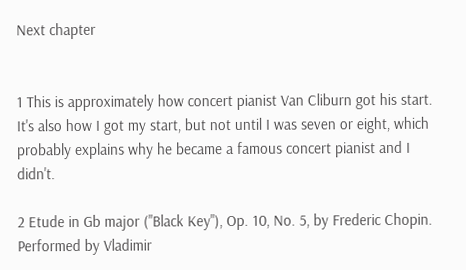Next chapter


1 This is approximately how concert pianist Van Cliburn got his start. It's also how I got my start, but not until I was seven or eight, which probably explains why he became a famous concert pianist and I didn't.

2 Etude in Gb major ("Black Key"), Op. 10, No. 5, by Frederic Chopin. Performed by Vladimir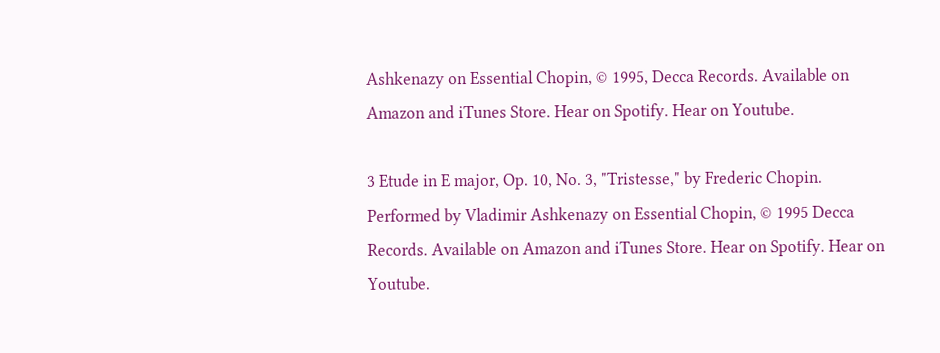Ashkenazy on Essential Chopin, © 1995, Decca Records. Available on Amazon and iTunes Store. Hear on Spotify. Hear on Youtube.

3 Etude in E major, Op. 10, No. 3, "Tristesse," by Frederic Chopin. Performed by Vladimir Ashkenazy on Essential Chopin, © 1995 Decca Records. Available on Amazon and iTunes Store. Hear on Spotify. Hear on Youtube.